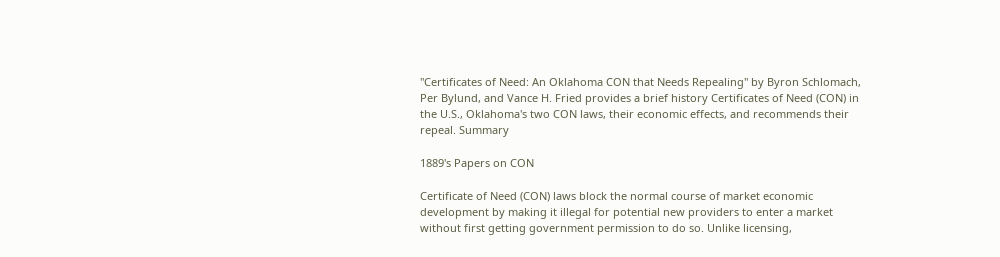"Certificates of Need: An Oklahoma CON that Needs Repealing" by Byron Schlomach, Per Bylund, and Vance H. Fried provides a brief history Certificates of Need (CON) in the U.S., Oklahoma's two CON laws, their economic effects, and recommends their repeal. Summary

1889's Papers on CON

Certificate of Need (CON) laws block the normal course of market economic development by making it illegal for potential new providers to enter a market without first getting government permission to do so. Unlike licensing,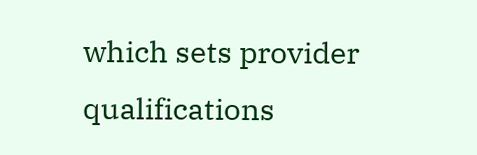which sets provider qualifications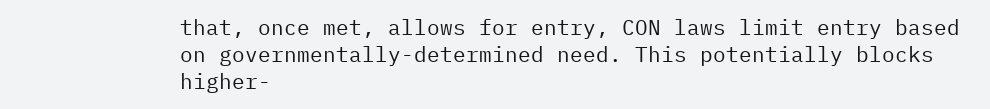that, once met, allows for entry, CON laws limit entry based on governmentally-determined need. This potentially blocks higher-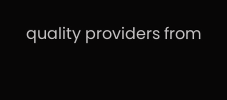quality providers from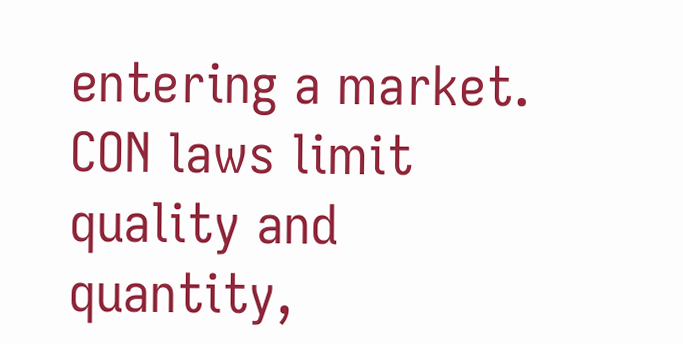entering a market. CON laws limit quality and quantity,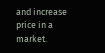and increase price in a market.